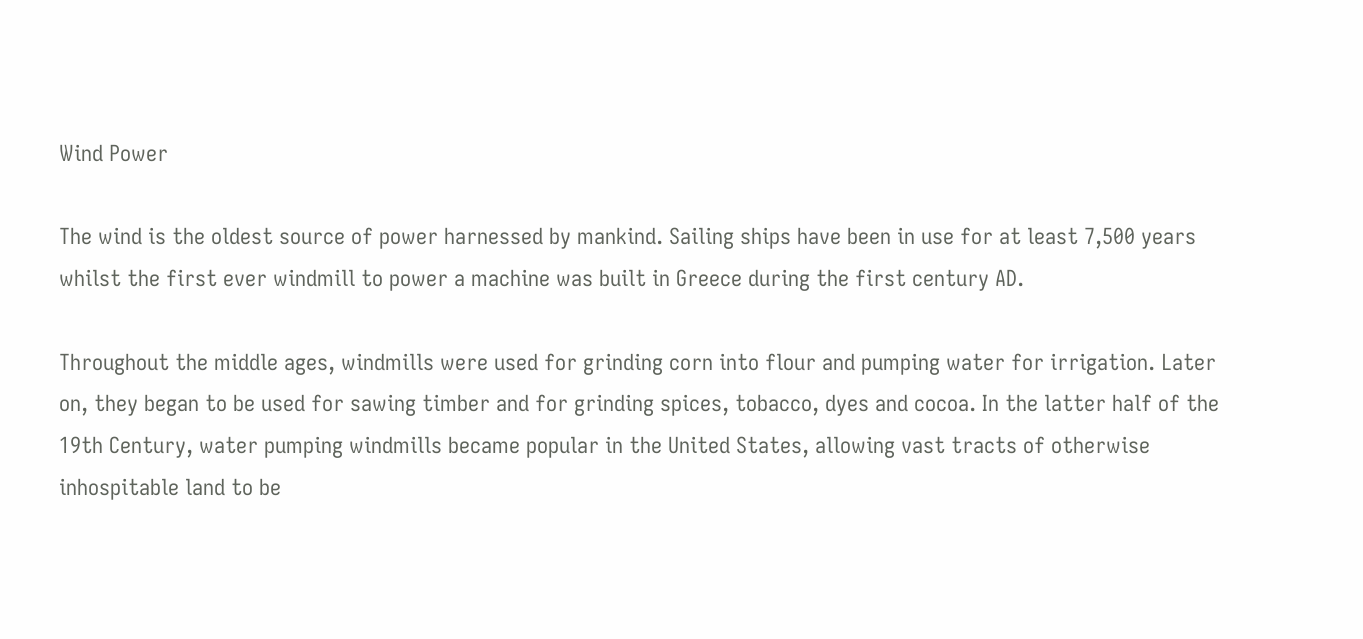Wind Power

The wind is the oldest source of power harnessed by mankind. Sailing ships have been in use for at least 7,500 years whilst the first ever windmill to power a machine was built in Greece during the first century AD.

Throughout the middle ages, windmills were used for grinding corn into flour and pumping water for irrigation. Later on, they began to be used for sawing timber and for grinding spices, tobacco, dyes and cocoa. In the latter half of the 19th Century, water pumping windmills became popular in the United States, allowing vast tracts of otherwise inhospitable land to be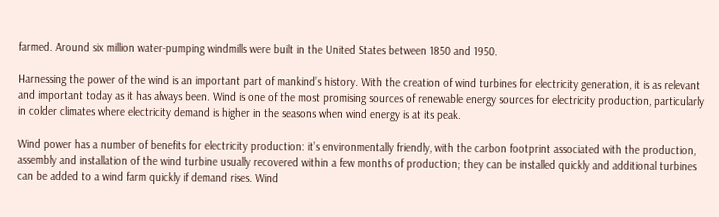farmed. Around six million water-pumping windmills were built in the United States between 1850 and 1950.

Harnessing the power of the wind is an important part of mankind’s history. With the creation of wind turbines for electricity generation, it is as relevant and important today as it has always been. Wind is one of the most promising sources of renewable energy sources for electricity production, particularly in colder climates where electricity demand is higher in the seasons when wind energy is at its peak.

Wind power has a number of benefits for electricity production: it’s environmentally friendly, with the carbon footprint associated with the production, assembly and installation of the wind turbine usually recovered within a few months of production; they can be installed quickly and additional turbines can be added to a wind farm quickly if demand rises. Wind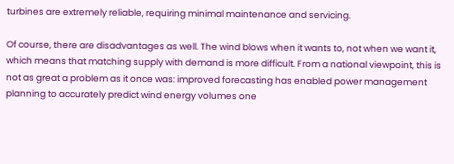turbines are extremely reliable, requiring minimal maintenance and servicing.

Of course, there are disadvantages as well. The wind blows when it wants to, not when we want it, which means that matching supply with demand is more difficult. From a national viewpoint, this is not as great a problem as it once was: improved forecasting has enabled power management planning to accurately predict wind energy volumes one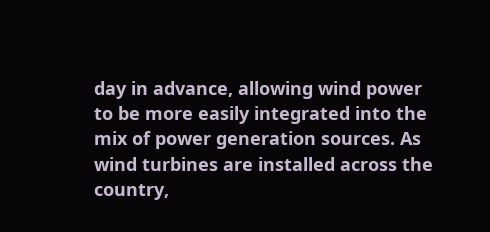day in advance, allowing wind power to be more easily integrated into the mix of power generation sources. As wind turbines are installed across the country,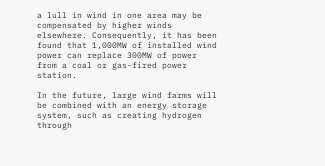a lull in wind in one area may be compensated by higher winds elsewhere. Consequently, it has been found that 1,000MW of installed wind power can replace 300MW of power from a coal or gas-fired power station.

In the future, large wind farms will be combined with an energy storage system, such as creating hydrogen through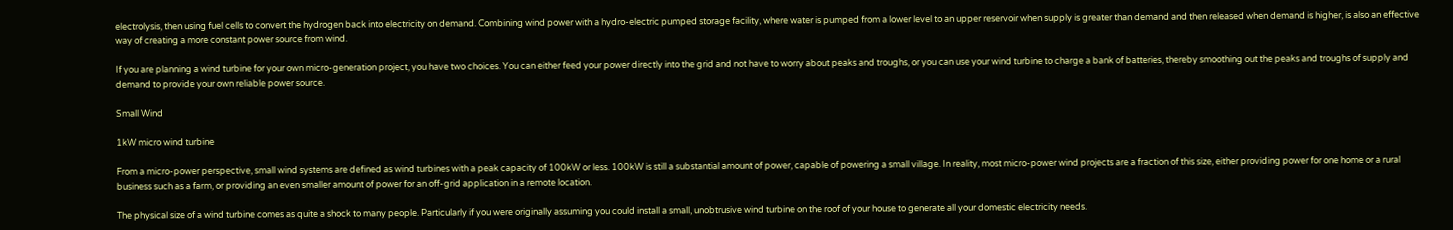electrolysis, then using fuel cells to convert the hydrogen back into electricity on demand. Combining wind power with a hydro-electric pumped storage facility, where water is pumped from a lower level to an upper reservoir when supply is greater than demand and then released when demand is higher, is also an effective way of creating a more constant power source from wind.

If you are planning a wind turbine for your own micro-generation project, you have two choices. You can either feed your power directly into the grid and not have to worry about peaks and troughs, or you can use your wind turbine to charge a bank of batteries, thereby smoothing out the peaks and troughs of supply and demand to provide your own reliable power source.

Small Wind

1kW micro wind turbine

From a micro-power perspective, small wind systems are defined as wind turbines with a peak capacity of 100kW or less. 100kW is still a substantial amount of power, capable of powering a small village. In reality, most micro-power wind projects are a fraction of this size, either providing power for one home or a rural business such as a farm, or providing an even smaller amount of power for an off-grid application in a remote location.

The physical size of a wind turbine comes as quite a shock to many people. Particularly if you were originally assuming you could install a small, unobtrusive wind turbine on the roof of your house to generate all your domestic electricity needs.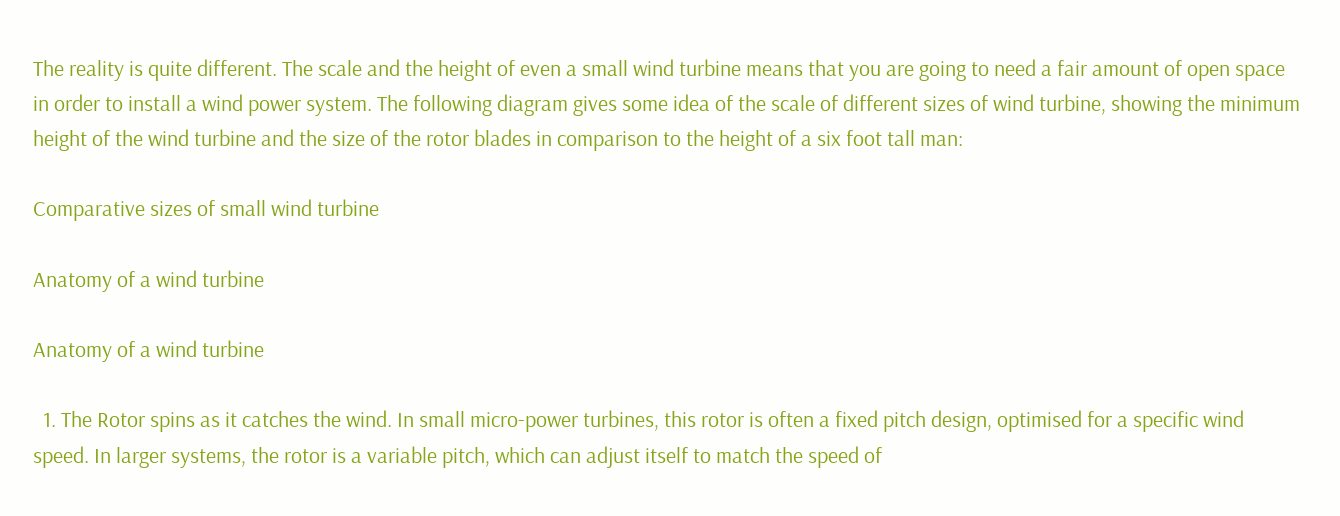The reality is quite different. The scale and the height of even a small wind turbine means that you are going to need a fair amount of open space in order to install a wind power system. The following diagram gives some idea of the scale of different sizes of wind turbine, showing the minimum height of the wind turbine and the size of the rotor blades in comparison to the height of a six foot tall man:

Comparative sizes of small wind turbine

Anatomy of a wind turbine

Anatomy of a wind turbine

  1. The Rotor spins as it catches the wind. In small micro-power turbines, this rotor is often a fixed pitch design, optimised for a specific wind speed. In larger systems, the rotor is a variable pitch, which can adjust itself to match the speed of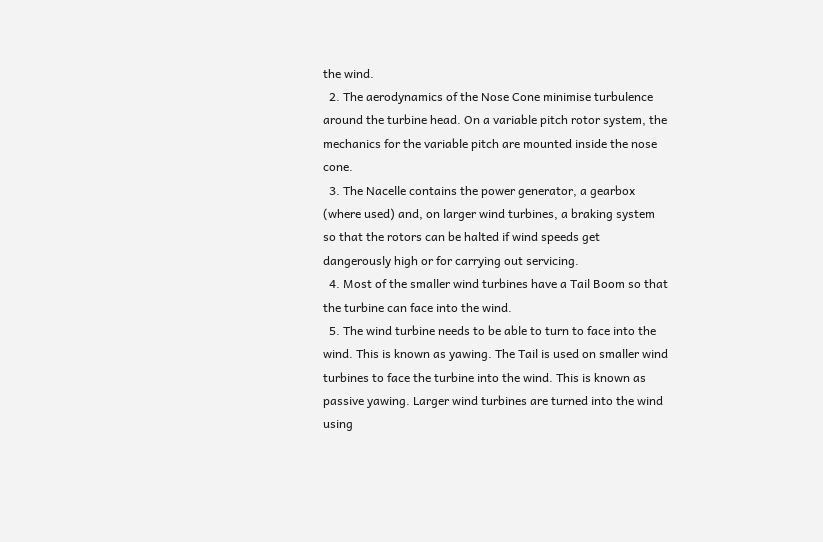the wind.
  2. The aerodynamics of the Nose Cone minimise turbulence around the turbine head. On a variable pitch rotor system, the mechanics for the variable pitch are mounted inside the nose cone.
  3. The Nacelle contains the power generator, a gearbox (where used) and, on larger wind turbines, a braking system so that the rotors can be halted if wind speeds get dangerously high or for carrying out servicing.
  4. Most of the smaller wind turbines have a Tail Boom so that the turbine can face into the wind.
  5. The wind turbine needs to be able to turn to face into the wind. This is known as yawing. The Tail is used on smaller wind turbines to face the turbine into the wind. This is known as passive yawing. Larger wind turbines are turned into the wind using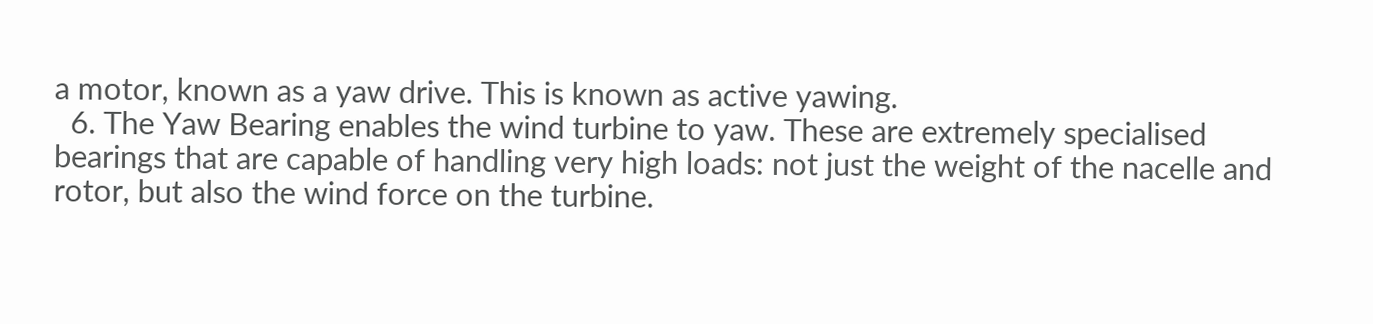a motor, known as a yaw drive. This is known as active yawing.
  6. The Yaw Bearing enables the wind turbine to yaw. These are extremely specialised bearings that are capable of handling very high loads: not just the weight of the nacelle and rotor, but also the wind force on the turbine.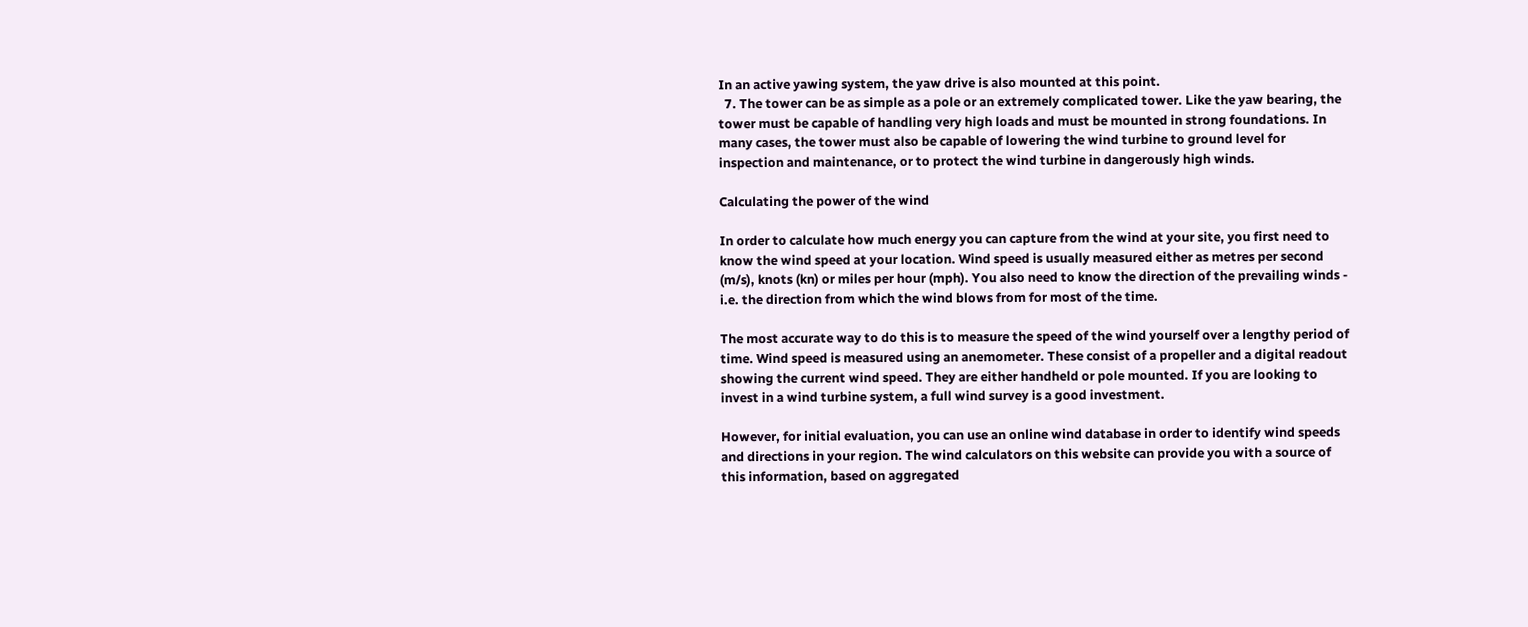In an active yawing system, the yaw drive is also mounted at this point.
  7. The tower can be as simple as a pole or an extremely complicated tower. Like the yaw bearing, the tower must be capable of handling very high loads and must be mounted in strong foundations. In many cases, the tower must also be capable of lowering the wind turbine to ground level for inspection and maintenance, or to protect the wind turbine in dangerously high winds.

Calculating the power of the wind

In order to calculate how much energy you can capture from the wind at your site, you first need to know the wind speed at your location. Wind speed is usually measured either as metres per second (m/s), knots (kn) or miles per hour (mph). You also need to know the direction of the prevailing winds - i.e. the direction from which the wind blows from for most of the time.

The most accurate way to do this is to measure the speed of the wind yourself over a lengthy period of time. Wind speed is measured using an anemometer. These consist of a propeller and a digital readout showing the current wind speed. They are either handheld or pole mounted. If you are looking to invest in a wind turbine system, a full wind survey is a good investment.

However, for initial evaluation, you can use an online wind database in order to identify wind speeds and directions in your region. The wind calculators on this website can provide you with a source of this information, based on aggregated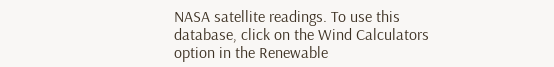NASA satellite readings. To use this database, click on the Wind Calculators option in the Renewable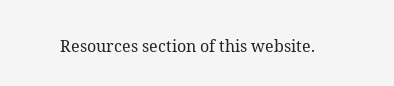Resources section of this website.